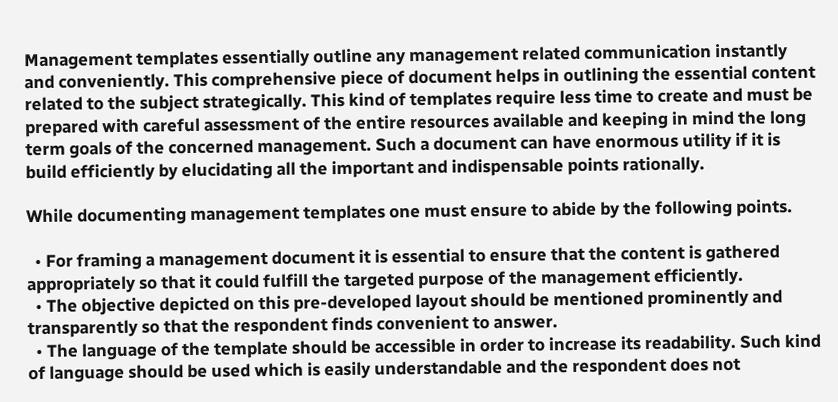Management templates essentially outline any management related communication instantly and conveniently. This comprehensive piece of document helps in outlining the essential content related to the subject strategically. This kind of templates require less time to create and must be prepared with careful assessment of the entire resources available and keeping in mind the long term goals of the concerned management. Such a document can have enormous utility if it is build efficiently by elucidating all the important and indispensable points rationally.

While documenting management templates one must ensure to abide by the following points.

  • For framing a management document it is essential to ensure that the content is gathered appropriately so that it could fulfill the targeted purpose of the management efficiently.
  • The objective depicted on this pre-developed layout should be mentioned prominently and transparently so that the respondent finds convenient to answer.
  • The language of the template should be accessible in order to increase its readability. Such kind of language should be used which is easily understandable and the respondent does not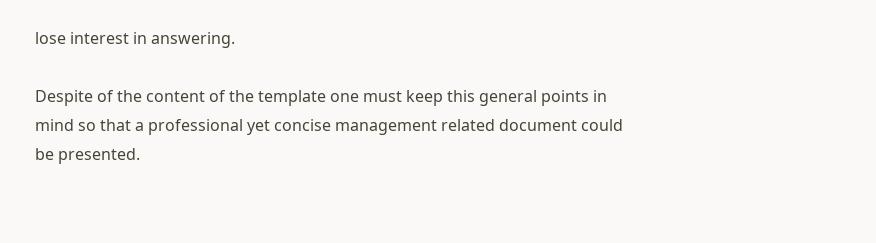lose interest in answering.

Despite of the content of the template one must keep this general points in mind so that a professional yet concise management related document could be presented.